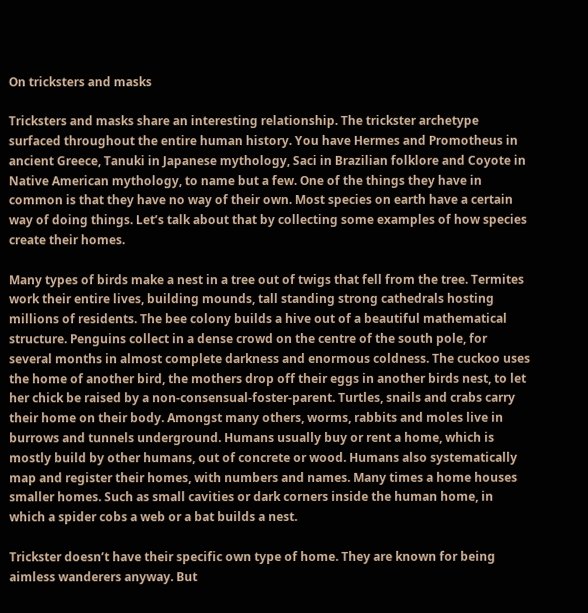On tricksters and masks

Tricksters and masks share an interesting relationship. The trickster archetype surfaced throughout the entire human history. You have Hermes and Promotheus in ancient Greece, Tanuki in Japanese mythology, Saci in Brazilian folklore and Coyote in Native American mythology, to name but a few. One of the things they have in common is that they have no way of their own. Most species on earth have a certain way of doing things. Let’s talk about that by collecting some examples of how species create their homes.

Many types of birds make a nest in a tree out of twigs that fell from the tree. Termites work their entire lives, building mounds, tall standing strong cathedrals hosting millions of residents. The bee colony builds a hive out of a beautiful mathematical structure. Penguins collect in a dense crowd on the centre of the south pole, for several months in almost complete darkness and enormous coldness. The cuckoo uses the home of another bird, the mothers drop off their eggs in another birds nest, to let her chick be raised by a non-consensual-foster-parent. Turtles, snails and crabs carry their home on their body. Amongst many others, worms, rabbits and moles live in burrows and tunnels underground. Humans usually buy or rent a home, which is mostly build by other humans, out of concrete or wood. Humans also systematically map and register their homes, with numbers and names. Many times a home houses smaller homes. Such as small cavities or dark corners inside the human home, in which a spider cobs a web or a bat builds a nest.

Trickster doesn’t have their specific own type of home. They are known for being aimless wanderers anyway. But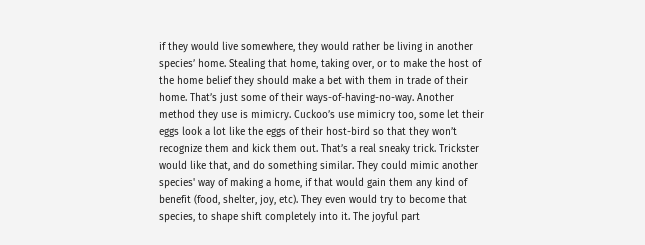if they would live somewhere, they would rather be living in another species’ home. Stealing that home, taking over, or to make the host of the home belief they should make a bet with them in trade of their home. That’s just some of their ways-of-having-no-way. Another method they use is mimicry. Cuckoo’s use mimicry too, some let their eggs look a lot like the eggs of their host-bird so that they won’t recognize them and kick them out. That’s a real sneaky trick. Trickster would like that, and do something similar. They could mimic another species' way of making a home, if that would gain them any kind of benefit (food, shelter, joy, etc). They even would try to become that species, to shape shift completely into it. The joyful part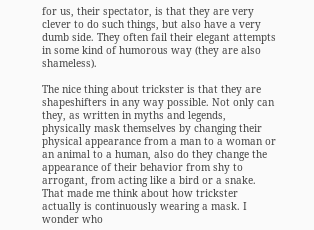for us, their spectator, is that they are very clever to do such things, but also have a very dumb side. They often fail their elegant attempts in some kind of humorous way (they are also shameless).

The nice thing about trickster is that they are shapeshifters in any way possible. Not only can they, as written in myths and legends, physically mask themselves by changing their physical appearance from a man to a woman or an animal to a human, also do they change the appearance of their behavior from shy to arrogant, from acting like a bird or a snake. That made me think about how trickster actually is continuously wearing a mask. I wonder who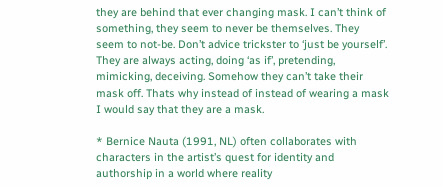they are behind that ever changing mask. I can’t think of something, they seem to never be themselves. They seem to not-be. Don’t advice trickster to ‘just be yourself’. They are always acting, doing ‘as if’, pretending, mimicking, deceiving. Somehow they can’t take their mask off. Thats why instead of instead of wearing a mask I would say that they are a mask.

* Bernice Nauta (1991, NL) often collaborates with characters in the artist’s quest for identity and authorship in a world where reality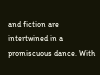and fiction are intertwined in a promiscuous dance. With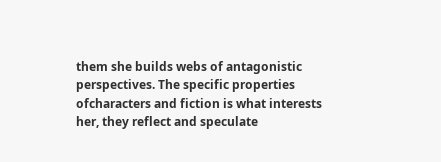them she builds webs of antagonistic perspectives. The specific properties ofcharacters and fiction is what interests her, they reflect and speculate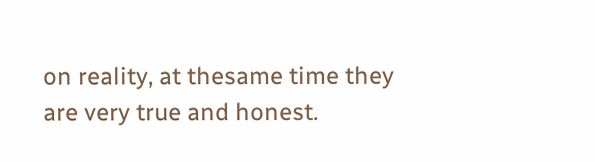on reality, at thesame time they are very true and honest.